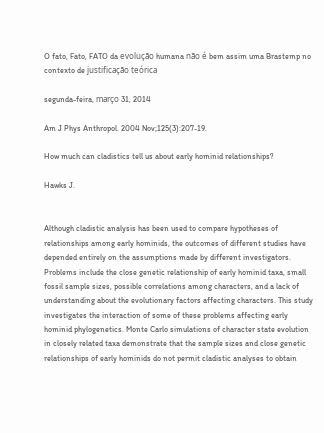O fato, Fato, FATO da evolução humana não é bem assim uma Brastemp no contexto de justificação teórica

segunda-feira, março 31, 2014

Am J Phys Anthropol. 2004 Nov;125(3):207-19.

How much can cladistics tell us about early hominid relationships?

Hawks J.


Although cladistic analysis has been used to compare hypotheses of relationships among early hominids, the outcomes of different studies have depended entirely on the assumptions made by different investigators. Problems include the close genetic relationship of early hominid taxa, small fossil sample sizes, possible correlations among characters, and a lack of understanding about the evolutionary factors affecting characters. This study investigates the interaction of some of these problems affecting early hominid phylogenetics. Monte Carlo simulations of character state evolution in closely related taxa demonstrate that the sample sizes and close genetic relationships of early hominids do not permit cladistic analyses to obtain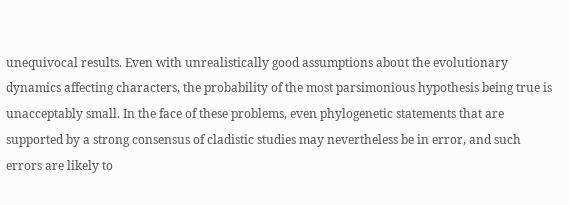unequivocal results. Even with unrealistically good assumptions about the evolutionary dynamics affecting characters, the probability of the most parsimonious hypothesis being true is unacceptably small. In the face of these problems, even phylogenetic statements that are supported by a strong consensus of cladistic studies may nevertheless be in error, and such errors are likely to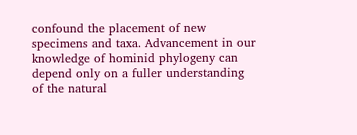confound the placement of new specimens and taxa. Advancement in our knowledge of hominid phylogeny can depend only on a fuller understanding of the natural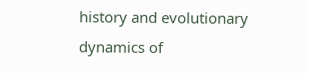history and evolutionary dynamics of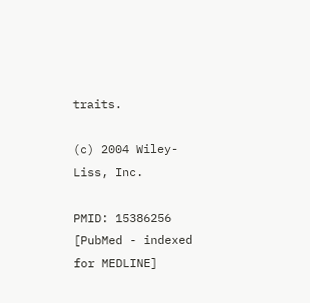traits.

(c) 2004 Wiley-Liss, Inc.

PMID: 15386256 [PubMed - indexed for MEDLINE]